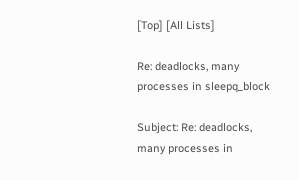[Top] [All Lists]

Re: deadlocks, many processes in sleepq_block

Subject: Re: deadlocks, many processes in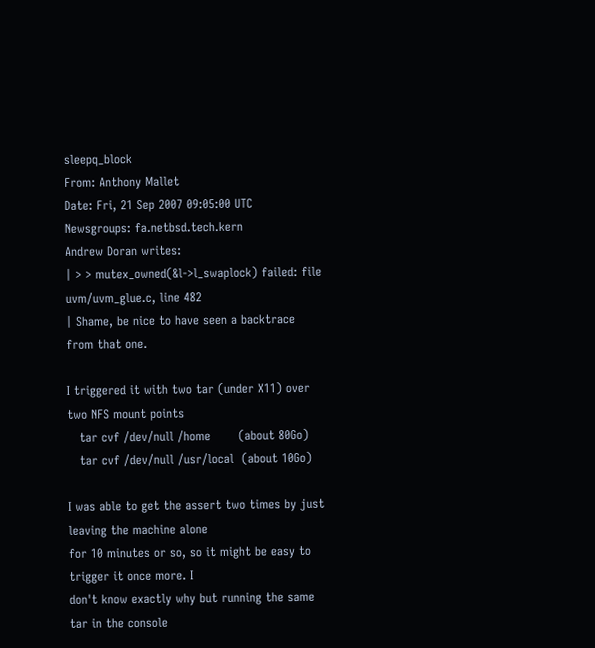sleepq_block
From: Anthony Mallet
Date: Fri, 21 Sep 2007 09:05:00 UTC
Newsgroups: fa.netbsd.tech.kern
Andrew Doran writes:
| > > mutex_owned(&l->l_swaplock) failed: file uvm/uvm_glue.c, line 482
| Shame, be nice to have seen a backtrace from that one.

I triggered it with two tar (under X11) over two NFS mount points
   tar cvf /dev/null /home       (about 80Go)
   tar cvf /dev/null /usr/local  (about 10Go)

I was able to get the assert two times by just leaving the machine alone
for 10 minutes or so, so it might be easy to trigger it once more. I
don't know exactly why but running the same tar in the console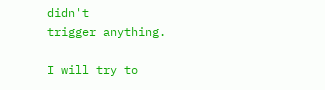didn't
trigger anything.

I will try to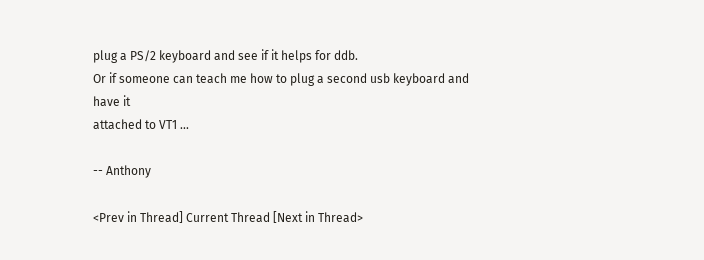plug a PS/2 keyboard and see if it helps for ddb.
Or if someone can teach me how to plug a second usb keyboard and have it
attached to VT1 ...

-- Anthony

<Prev in Thread] Current Thread [Next in Thread>